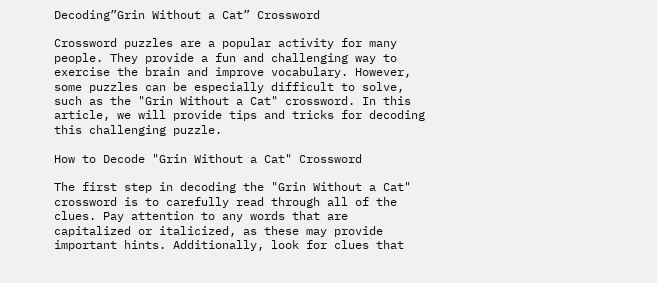Decoding”Grin Without a Cat” Crossword

Crossword puzzles are a popular activity for many people. They provide a fun and challenging way to exercise the brain and improve vocabulary. However, some puzzles can be especially difficult to solve, such as the "Grin Without a Cat" crossword. In this article, we will provide tips and tricks for decoding this challenging puzzle.

How to Decode "Grin Without a Cat" Crossword

The first step in decoding the "Grin Without a Cat" crossword is to carefully read through all of the clues. Pay attention to any words that are capitalized or italicized, as these may provide important hints. Additionally, look for clues that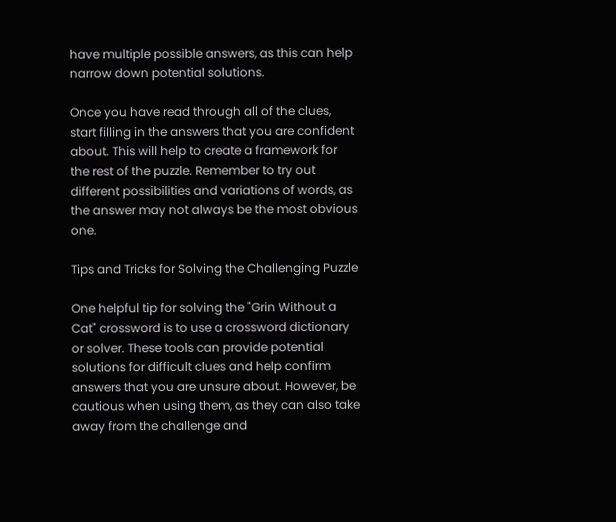have multiple possible answers, as this can help narrow down potential solutions.

Once you have read through all of the clues, start filling in the answers that you are confident about. This will help to create a framework for the rest of the puzzle. Remember to try out different possibilities and variations of words, as the answer may not always be the most obvious one.

Tips and Tricks for Solving the Challenging Puzzle

One helpful tip for solving the "Grin Without a Cat" crossword is to use a crossword dictionary or solver. These tools can provide potential solutions for difficult clues and help confirm answers that you are unsure about. However, be cautious when using them, as they can also take away from the challenge and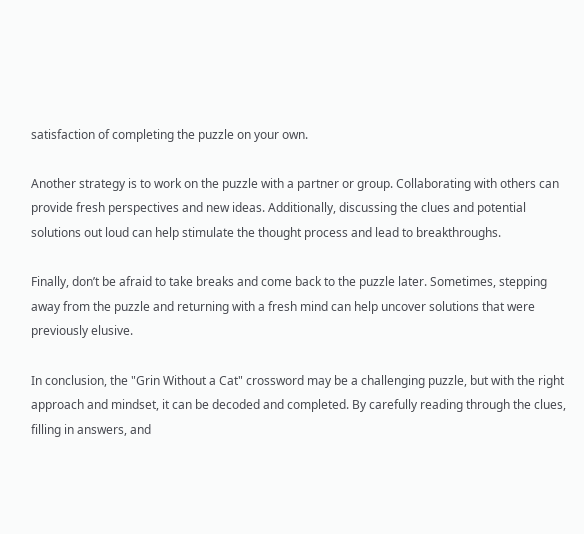satisfaction of completing the puzzle on your own.

Another strategy is to work on the puzzle with a partner or group. Collaborating with others can provide fresh perspectives and new ideas. Additionally, discussing the clues and potential solutions out loud can help stimulate the thought process and lead to breakthroughs.

Finally, don’t be afraid to take breaks and come back to the puzzle later. Sometimes, stepping away from the puzzle and returning with a fresh mind can help uncover solutions that were previously elusive.

In conclusion, the "Grin Without a Cat" crossword may be a challenging puzzle, but with the right approach and mindset, it can be decoded and completed. By carefully reading through the clues, filling in answers, and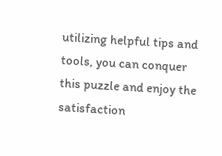utilizing helpful tips and tools, you can conquer this puzzle and enjoy the satisfaction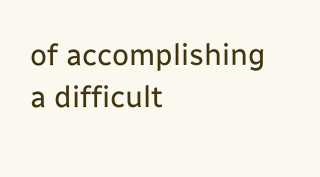of accomplishing a difficult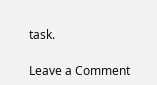task.

Leave a Comment